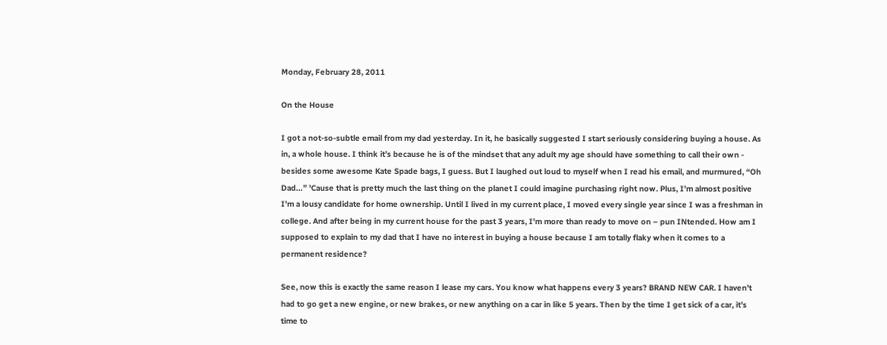Monday, February 28, 2011

On the House

I got a not-so-subtle email from my dad yesterday. In it, he basically suggested I start seriously considering buying a house. As in, a whole house. I think it’s because he is of the mindset that any adult my age should have something to call their own - besides some awesome Kate Spade bags, I guess. But I laughed out loud to myself when I read his email, and murmured, “Oh Dad…” 'Cause that is pretty much the last thing on the planet I could imagine purchasing right now. Plus, I’m almost positive I’m a lousy candidate for home ownership. Until I lived in my current place, I moved every single year since I was a freshman in college. And after being in my current house for the past 3 years, I’m more than ready to move on – pun INtended. How am I supposed to explain to my dad that I have no interest in buying a house because I am totally flaky when it comes to a permanent residence?

See, now this is exactly the same reason I lease my cars. You know what happens every 3 years? BRAND NEW CAR. I haven’t had to go get a new engine, or new brakes, or new anything on a car in like 5 years. Then by the time I get sick of a car, it’s time to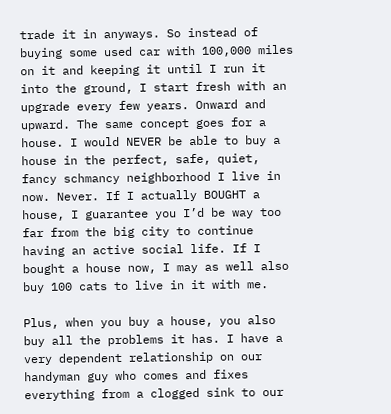trade it in anyways. So instead of buying some used car with 100,000 miles on it and keeping it until I run it into the ground, I start fresh with an upgrade every few years. Onward and upward. The same concept goes for a house. I would NEVER be able to buy a house in the perfect, safe, quiet, fancy schmancy neighborhood I live in now. Never. If I actually BOUGHT a house, I guarantee you I’d be way too far from the big city to continue having an active social life. If I bought a house now, I may as well also buy 100 cats to live in it with me.

Plus, when you buy a house, you also buy all the problems it has. I have a very dependent relationship on our handyman guy who comes and fixes everything from a clogged sink to our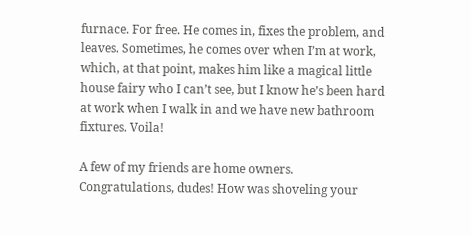furnace. For free. He comes in, fixes the problem, and leaves. Sometimes, he comes over when I’m at work, which, at that point, makes him like a magical little house fairy who I can’t see, but I know he’s been hard at work when I walk in and we have new bathroom fixtures. Voila!

A few of my friends are home owners. Congratulations, dudes! How was shoveling your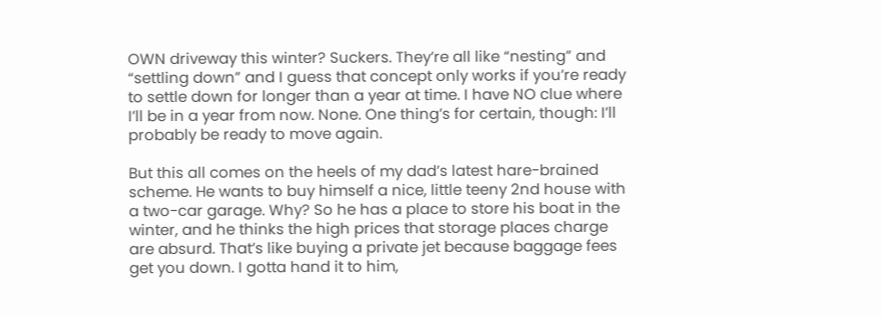OWN driveway this winter? Suckers. They’re all like “nesting” and “settling down” and I guess that concept only works if you’re ready to settle down for longer than a year at time. I have NO clue where I’ll be in a year from now. None. One thing’s for certain, though: I’ll probably be ready to move again.

But this all comes on the heels of my dad’s latest hare-brained scheme. He wants to buy himself a nice, little teeny 2nd house with a two-car garage. Why? So he has a place to store his boat in the winter, and he thinks the high prices that storage places charge are absurd. That’s like buying a private jet because baggage fees get you down. I gotta hand it to him,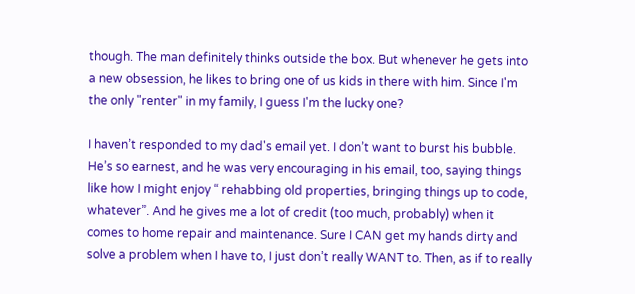though. The man definitely thinks outside the box. But whenever he gets into a new obsession, he likes to bring one of us kids in there with him. Since I'm the only "renter" in my family, I guess I'm the lucky one?

I haven’t responded to my dad's email yet. I don’t want to burst his bubble. He’s so earnest, and he was very encouraging in his email, too, saying things like how I might enjoy “ rehabbing old properties, bringing things up to code, whatever”. And he gives me a lot of credit (too much, probably) when it comes to home repair and maintenance. Sure I CAN get my hands dirty and solve a problem when I have to, I just don’t really WANT to. Then, as if to really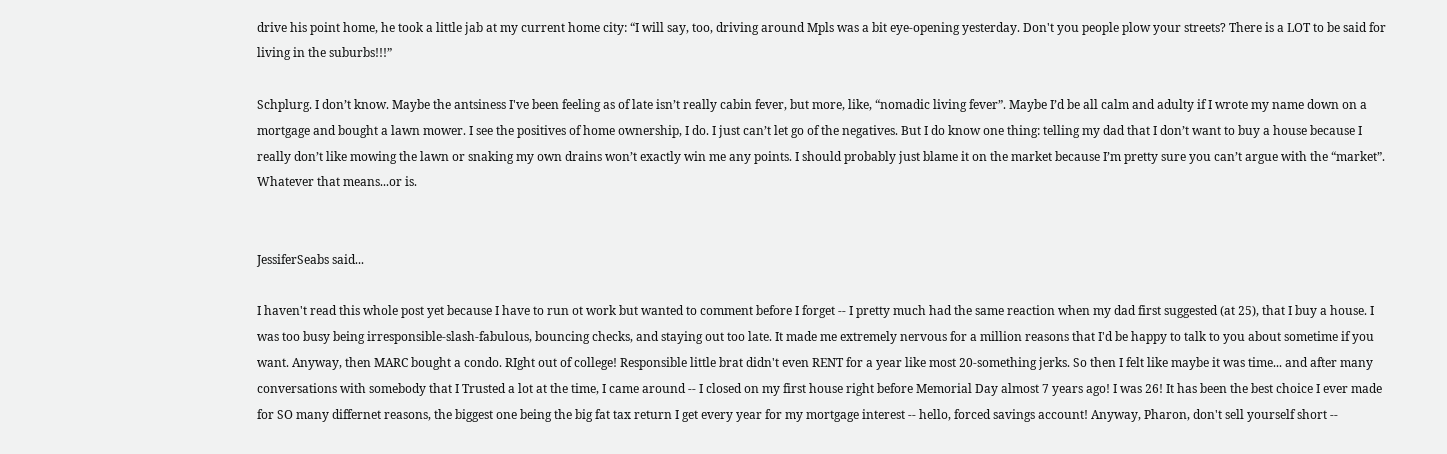drive his point home, he took a little jab at my current home city: “I will say, too, driving around Mpls was a bit eye-opening yesterday. Don't you people plow your streets? There is a LOT to be said for living in the suburbs!!!”

Schplurg. I don’t know. Maybe the antsiness I've been feeling as of late isn’t really cabin fever, but more, like, “nomadic living fever”. Maybe I’d be all calm and adulty if I wrote my name down on a mortgage and bought a lawn mower. I see the positives of home ownership, I do. I just can’t let go of the negatives. But I do know one thing: telling my dad that I don’t want to buy a house because I really don’t like mowing the lawn or snaking my own drains won’t exactly win me any points. I should probably just blame it on the market because I’m pretty sure you can’t argue with the “market”. Whatever that means...or is.


JessiferSeabs said...

I haven't read this whole post yet because I have to run ot work but wanted to comment before I forget -- I pretty much had the same reaction when my dad first suggested (at 25), that I buy a house. I was too busy being irresponsible-slash-fabulous, bouncing checks, and staying out too late. It made me extremely nervous for a million reasons that I'd be happy to talk to you about sometime if you want. Anyway, then MARC bought a condo. RIght out of college! Responsible little brat didn't even RENT for a year like most 20-something jerks. So then I felt like maybe it was time... and after many conversations with somebody that I Trusted a lot at the time, I came around -- I closed on my first house right before Memorial Day almost 7 years ago! I was 26! It has been the best choice I ever made for SO many differnet reasons, the biggest one being the big fat tax return I get every year for my mortgage interest -- hello, forced savings account! Anyway, Pharon, don't sell yourself short --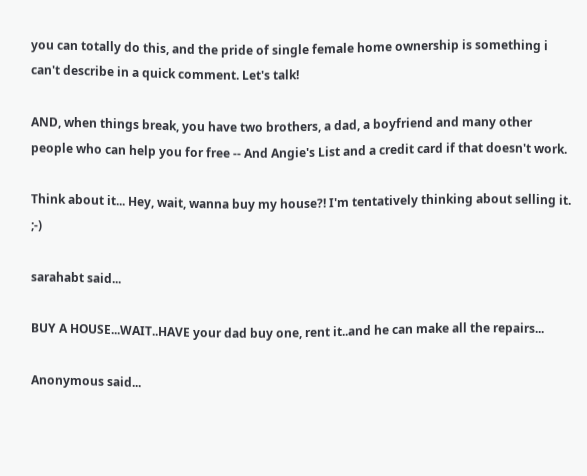you can totally do this, and the pride of single female home ownership is something i can't describe in a quick comment. Let's talk!

AND, when things break, you have two brothers, a dad, a boyfriend and many other people who can help you for free -- And Angie's List and a credit card if that doesn't work.

Think about it... Hey, wait, wanna buy my house?! I'm tentatively thinking about selling it. ;-)

sarahabt said...

BUY A HOUSE...WAIT..HAVE your dad buy one, rent it..and he can make all the repairs...

Anonymous said...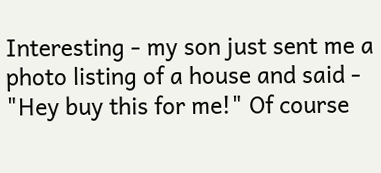Interesting - my son just sent me a photo listing of a house and said - "Hey buy this for me!" Of course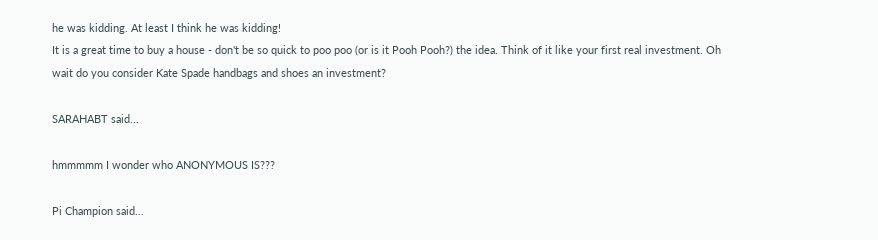he was kidding. At least I think he was kidding!
It is a great time to buy a house - don't be so quick to poo poo (or is it Pooh Pooh?) the idea. Think of it like your first real investment. Oh wait do you consider Kate Spade handbags and shoes an investment?

SARAHABT said...

hmmmmm I wonder who ANONYMOUS IS???

Pi Champion said...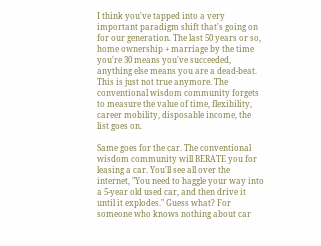I think you've tapped into a very important paradigm shift that's going on for our generation. The last 50 years or so, home ownership + marriage by the time you're 30 means you've succeeded, anything else means you are a dead-beat. This is just not true anymore. The conventional wisdom community forgets to measure the value of time, flexibility, career mobility, disposable income, the list goes on.

Same goes for the car. The conventional wisdom community will BERATE you for leasing a car. You'll see all over the internet, "You need to haggle your way into a 5-year old used car, and then drive it until it explodes." Guess what? For someone who knows nothing about car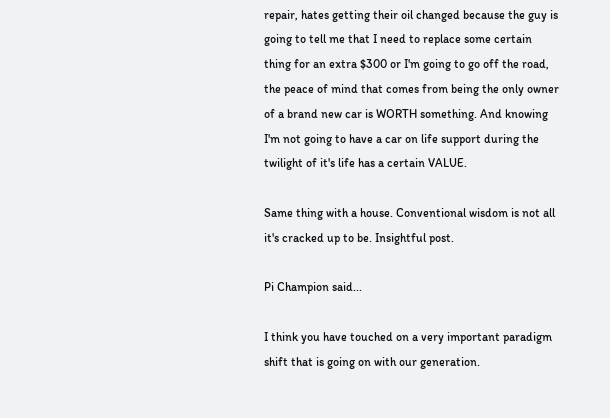repair, hates getting their oil changed because the guy is going to tell me that I need to replace some certain thing for an extra $300 or I'm going to go off the road, the peace of mind that comes from being the only owner of a brand new car is WORTH something. And knowing I'm not going to have a car on life support during the twilight of it's life has a certain VALUE.

Same thing with a house. Conventional wisdom is not all it's cracked up to be. Insightful post.

Pi Champion said...

I think you have touched on a very important paradigm shift that is going on with our generation.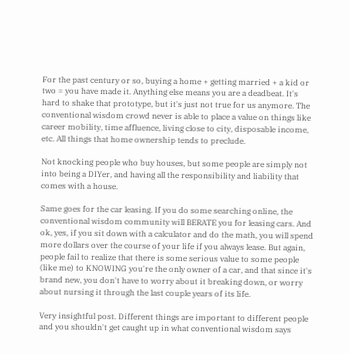For the past century or so, buying a home + getting married + a kid or two = you have made it. Anything else means you are a deadbeat. It's hard to shake that prototype, but it's just not true for us anymore. The conventional wisdom crowd never is able to place a value on things like career mobility, time affluence, living close to city, disposable income, etc. All things that home ownership tends to preclude.

Not knocking people who buy houses, but some people are simply not into being a DIYer, and having all the responsibility and liability that comes with a house.

Same goes for the car leasing. If you do some searching online, the conventional wisdom community will BERATE you for leasing cars. And ok, yes, if you sit down with a calculator and do the math, you will spend more dollars over the course of your life if you always lease. But again, people fail to realize that there is some serious value to some people (like me) to KNOWING you're the only owner of a car, and that since it's brand new, you don't have to worry about it breaking down, or worry about nursing it through the last couple years of its life.

Very insightful post. Different things are important to different people and you shouldn't get caught up in what conventional wisdom says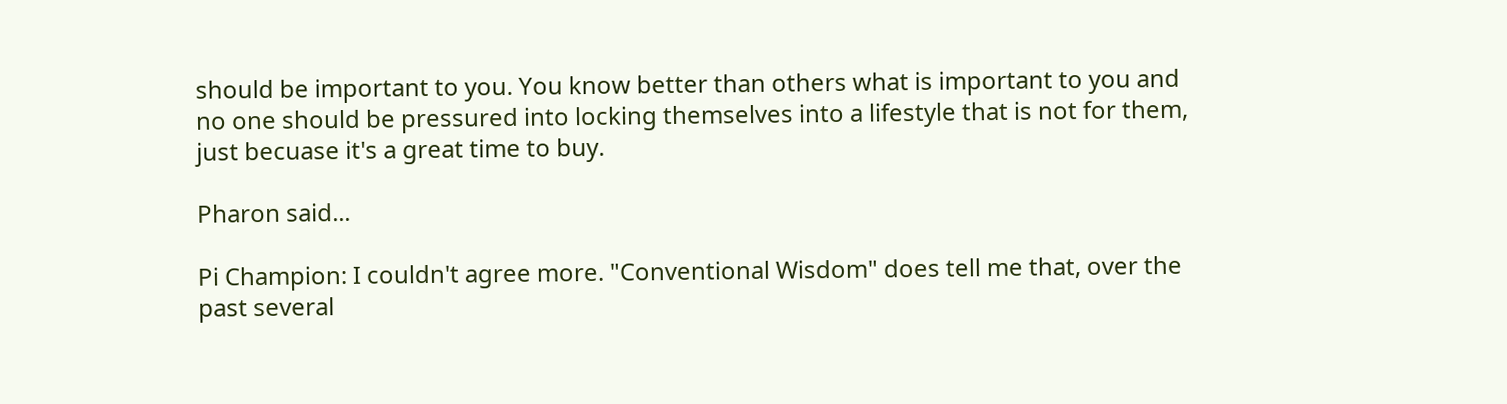should be important to you. You know better than others what is important to you and no one should be pressured into locking themselves into a lifestyle that is not for them, just becuase it's a great time to buy.

Pharon said...

Pi Champion: I couldn't agree more. "Conventional Wisdom" does tell me that, over the past several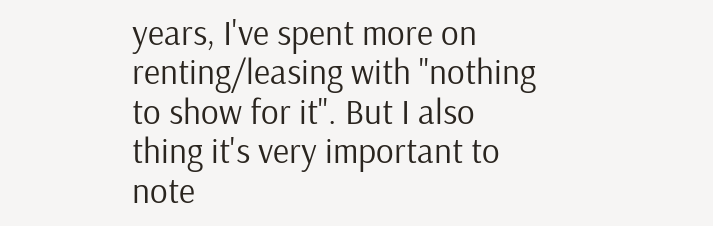years, I've spent more on renting/leasing with "nothing to show for it". But I also thing it's very important to note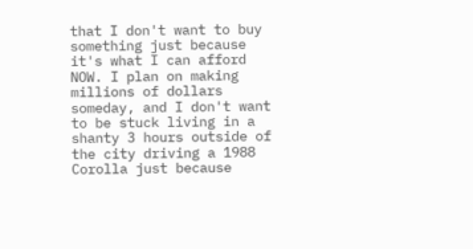that I don't want to buy something just because it's what I can afford NOW. I plan on making millions of dollars someday, and I don't want to be stuck living in a shanty 3 hours outside of the city driving a 1988 Corolla just because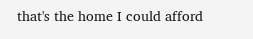that's the home I could afford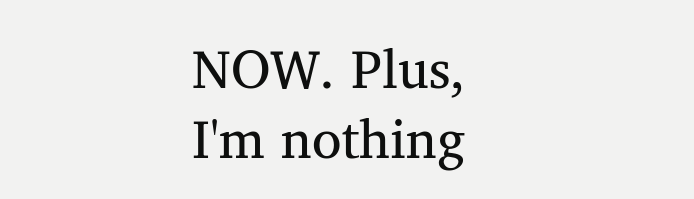NOW. Plus, I'm nothing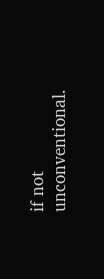if not unconventional.